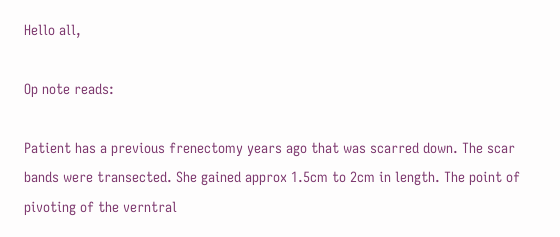Hello all,

Op note reads:

Patient has a previous frenectomy years ago that was scarred down. The scar bands were transected. She gained approx 1.5cm to 2cm in length. The point of pivoting of the verntral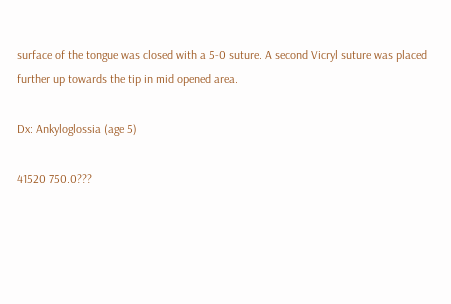surface of the tongue was closed with a 5-0 suture. A second Vicryl suture was placed further up towards the tip in mid opened area.

Dx: Ankyloglossia (age 5)

41520 750.0???